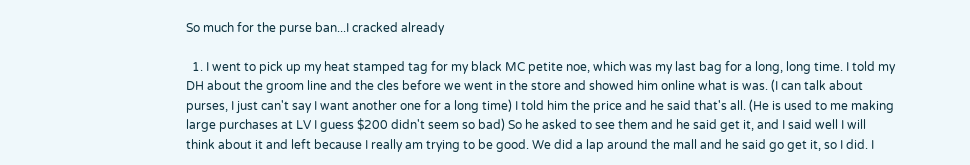So much for the purse ban...I cracked already

  1. I went to pick up my heat stamped tag for my black MC petite noe, which was my last bag for a long, long time. I told my DH about the groom line and the cles before we went in the store and showed him online what is was. (I can talk about purses, I just can't say I want another one for a long time) I told him the price and he said that's all. (He is used to me making large purchases at LV I guess $200 didn't seem so bad) So he asked to see them and he said get it, and I said well I will think about it and left because I really am trying to be good. We did a lap around the mall and he said go get it, so I did. I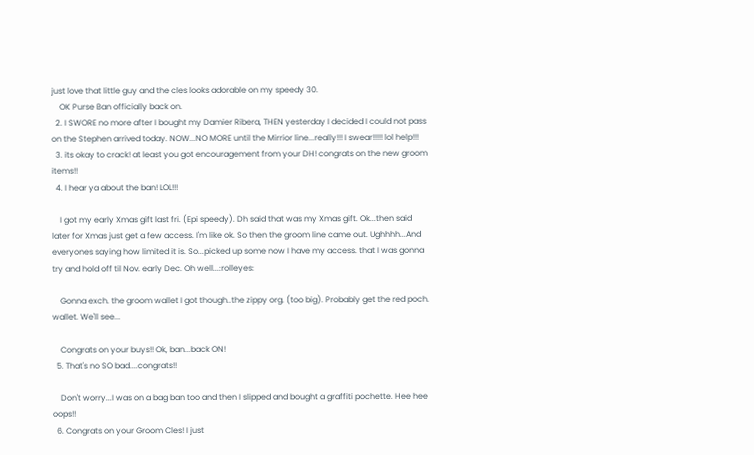just love that little guy and the cles looks adorable on my speedy 30.
    OK Purse Ban officially back on.
  2. I SWORE no more after I bought my Damier Ribera, THEN yesterday I decided I could not pass on the Stephen arrived today. NOW...NO MORE until the Mirrior line...really!!! I swear!!!!! lol help!!!
  3. its okay to crack! at least you got encouragement from your DH! congrats on the new groom items!!
  4. I hear ya about the ban! LOL!!!

    I got my early Xmas gift last fri. (Epi speedy). Dh said that was my Xmas gift. Ok...then said later for Xmas just get a few access. I'm like ok. So then the groom line came out. Ughhhh...And everyones saying how limited it is. So...picked up some now I have my access. that I was gonna try and hold off til Nov. early Dec. Oh well...:rolleyes:

    Gonna exch. the groom wallet I got though..the zippy org. (too big). Probably get the red poch. wallet. We'll see...

    Congrats on your buys!! Ok, ban...back ON!
  5. That's no SO bad....congrats!!

    Don't worry...I was on a bag ban too and then I slipped and bought a graffiti pochette. Hee hee oops!!
  6. Congrats on your Groom Cles! I just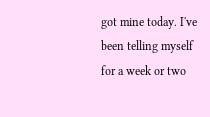got mine today. I've been telling myself for a week or two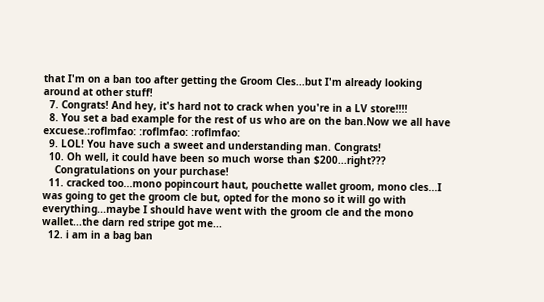that I'm on a ban too after getting the Groom Cles...but I'm already looking around at other stuff!
  7. Congrats! And hey, it's hard not to crack when you're in a LV store!!!!
  8. You set a bad example for the rest of us who are on the ban.Now we all have excuese.:roflmfao: :roflmfao: :roflmfao:
  9. LOL! You have such a sweet and understanding man. Congrats!
  10. Oh well, it could have been so much worse than $200...right???
    Congratulations on your purchase!
  11. cracked too...mono popincourt haut, pouchette wallet groom, mono cles...I was going to get the groom cle but, opted for the mono so it will go with everything...maybe I should have went with the groom cle and the mono wallet...the darn red stripe got me...
  12. i am in a bag ban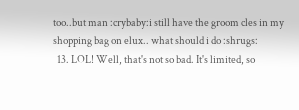too..but man :crybaby:i still have the groom cles in my shopping bag on elux.. what should i do :shrugs:
  13. LOL! Well, that's not so bad. It's limited, so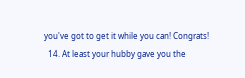you've got to get it while you can! Congrats!
  14. At least your hubby gave you the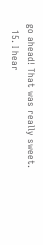go ahead! That was really sweet.
  15. I hear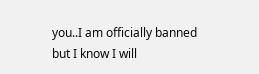you..I am officially banned but I know I will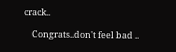crack..

    Congrats..don't feel bad ..